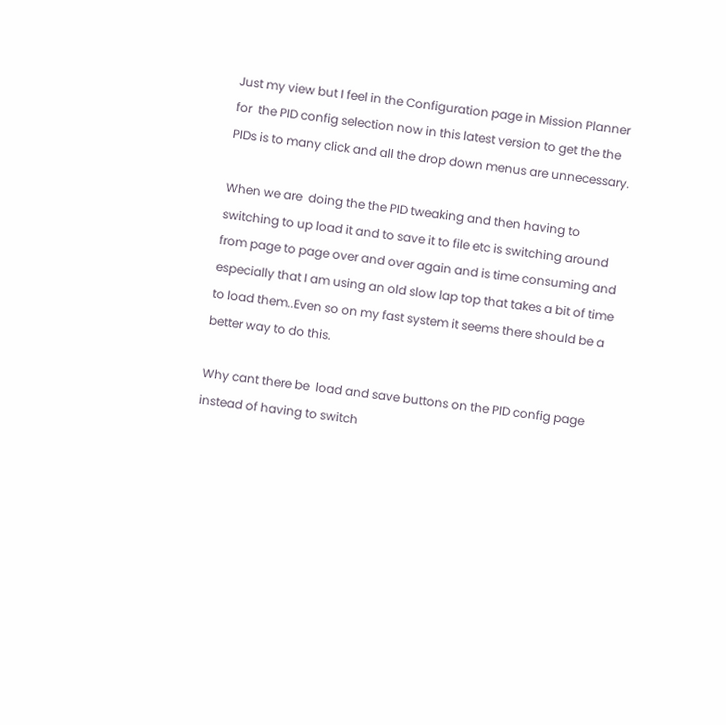Just my view but I feel in the Configuration page in Mission Planner for  the PID config selection now in this latest version to get the the PIDs is to many click and all the drop down menus are unnecessary.

When we are  doing the the PID tweaking and then having to switching to up load it and to save it to file etc is switching around from page to page over and over again and is time consuming and especially that I am using an old slow lap top that takes a bit of time to load them..Even so on my fast system it seems there should be a better way to do this.

Why cant there be  load and save buttons on the PID config page instead of having to switch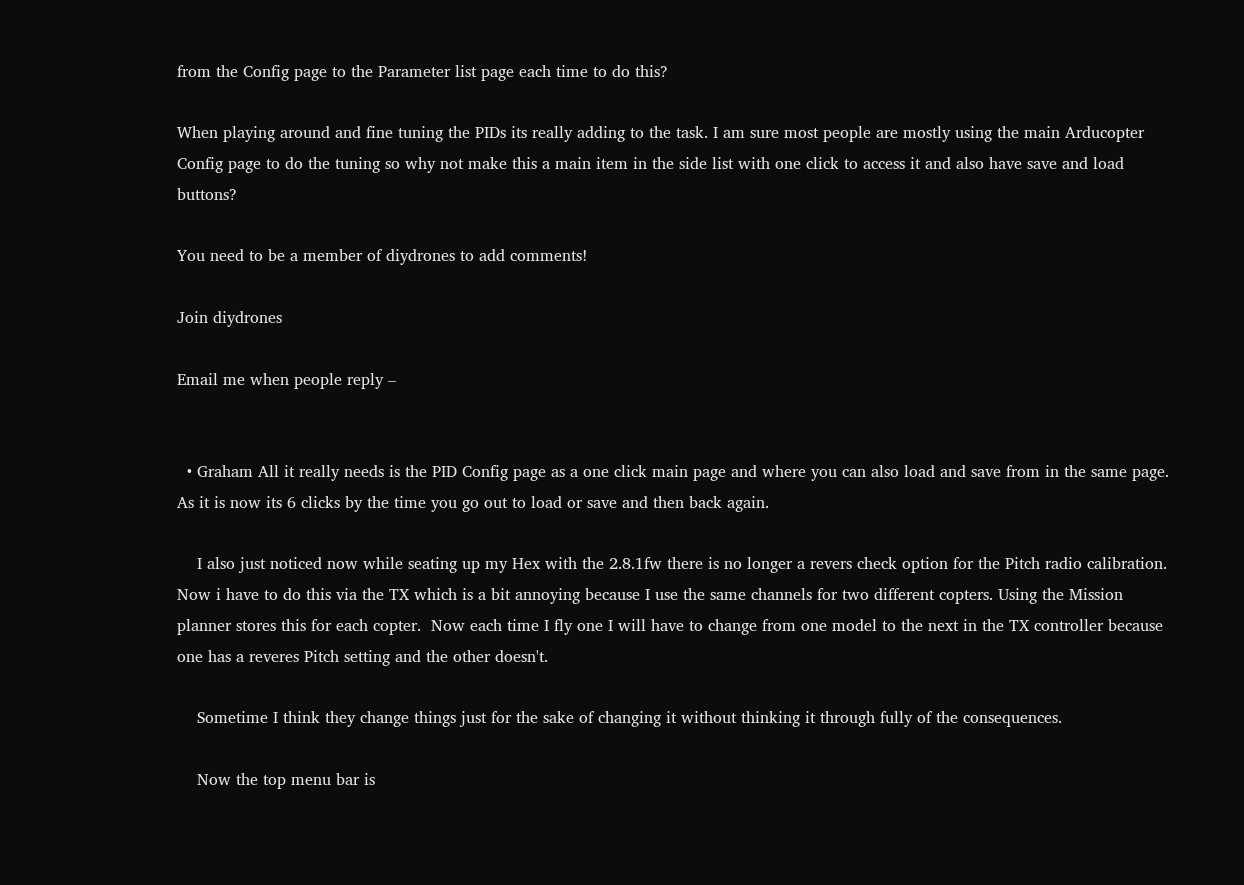from the Config page to the Parameter list page each time to do this?

When playing around and fine tuning the PIDs its really adding to the task. I am sure most people are mostly using the main Arducopter Config page to do the tuning so why not make this a main item in the side list with one click to access it and also have save and load buttons?

You need to be a member of diydrones to add comments!

Join diydrones

Email me when people reply –


  • Graham All it really needs is the PID Config page as a one click main page and where you can also load and save from in the same page. As it is now its 6 clicks by the time you go out to load or save and then back again.

    I also just noticed now while seating up my Hex with the 2.8.1fw there is no longer a revers check option for the Pitch radio calibration. Now i have to do this via the TX which is a bit annoying because I use the same channels for two different copters. Using the Mission planner stores this for each copter.  Now each time I fly one I will have to change from one model to the next in the TX controller because one has a reveres Pitch setting and the other doesn't.

    Sometime I think they change things just for the sake of changing it without thinking it through fully of the consequences.

    Now the top menu bar is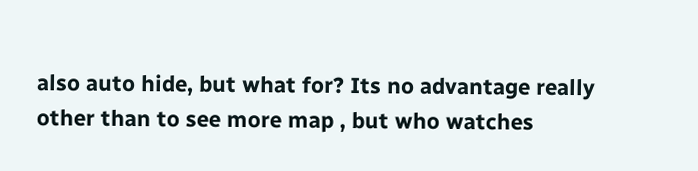also auto hide, but what for? Its no advantage really other than to see more map , but who watches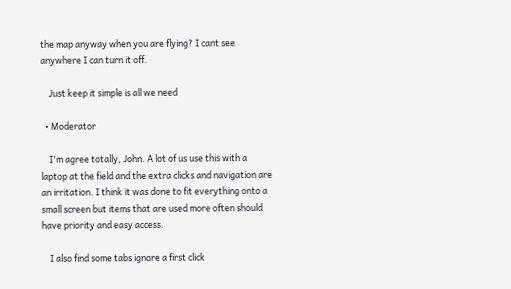the map anyway when you are flying? I cant see anywhere I can turn it off.

    Just keep it simple is all we need

  • Moderator

    I'm agree totally, John. A lot of us use this with a laptop at the field and the extra clicks and navigation are an irritation. I think it was done to fit everything onto a small screen but items that are used more often should have priority and easy access.

    I also find some tabs ignore a first click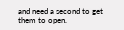and need a second to get them to open.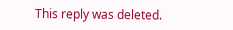This reply was deleted.